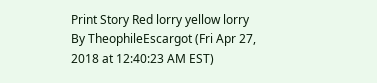Print Story Red lorry yellow lorry
By TheophileEscargot (Fri Apr 27, 2018 at 12:40:23 AM EST)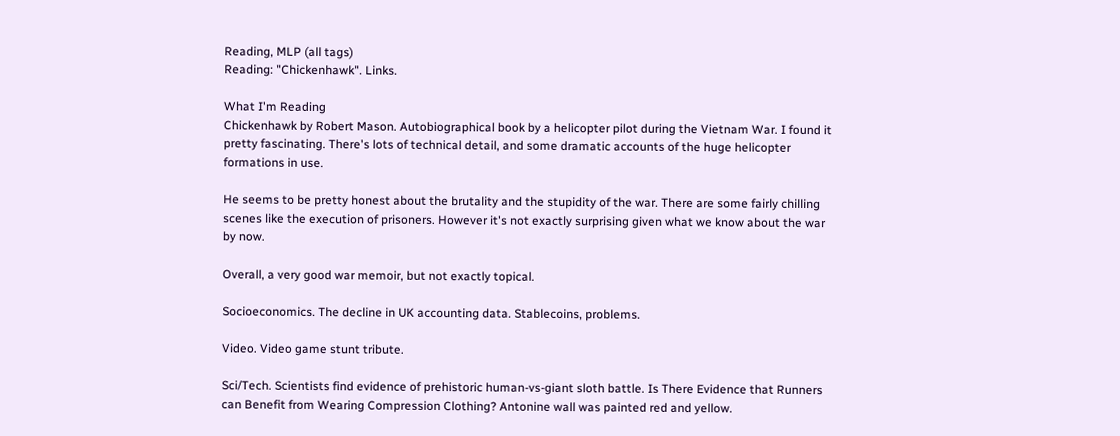Reading, MLP (all tags)
Reading: "Chickenhawk". Links.

What I'm Reading
Chickenhawk by Robert Mason. Autobiographical book by a helicopter pilot during the Vietnam War. I found it pretty fascinating. There's lots of technical detail, and some dramatic accounts of the huge helicopter formations in use.

He seems to be pretty honest about the brutality and the stupidity of the war. There are some fairly chilling scenes like the execution of prisoners. However it's not exactly surprising given what we know about the war by now.

Overall, a very good war memoir, but not exactly topical.

Socioeconomics. The decline in UK accounting data. Stablecoins, problems.

Video. Video game stunt tribute.

Sci/Tech. Scientists find evidence of prehistoric human-vs-giant sloth battle. Is There Evidence that Runners can Benefit from Wearing Compression Clothing? Antonine wall was painted red and yellow.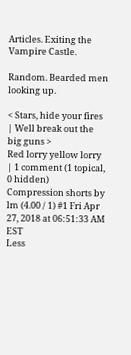Articles. Exiting the Vampire Castle.

Random. Bearded men looking up.

< Stars, hide your fires | Well break out the big guns >
Red lorry yellow lorry | 1 comment (1 topical, 0 hidden)
Compression shorts by lm (4.00 / 1) #1 Fri Apr 27, 2018 at 06:51:33 AM EST
Less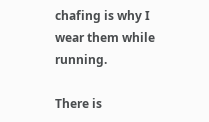chafing is why I wear them while running.

There is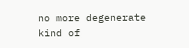no more degenerate kind of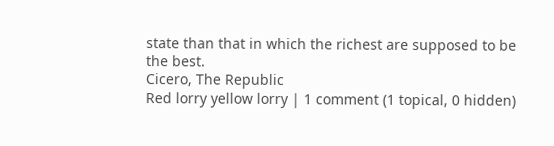state than that in which the richest are supposed to be the best.
Cicero, The Republic
Red lorry yellow lorry | 1 comment (1 topical, 0 hidden)